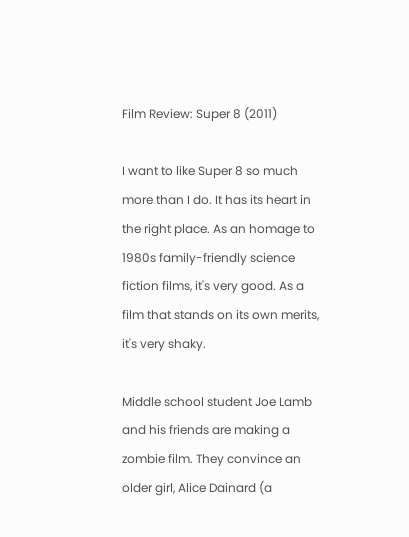Film Review: Super 8 (2011)

I want to like Super 8 so much more than I do. It has its heart in the right place. As an homage to 1980s family-friendly science fiction films, it's very good. As a film that stands on its own merits, it's very shaky.

Middle school student Joe Lamb and his friends are making a zombie film. They convince an older girl, Alice Dainard (a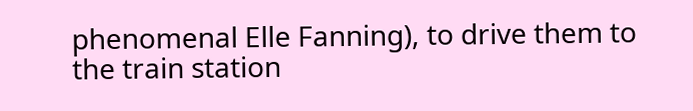phenomenal Elle Fanning), to drive them to the train station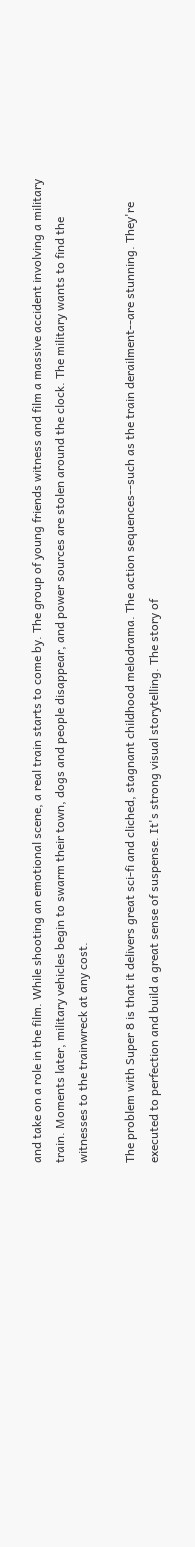and take on a role in the film. While shooting an emotional scene, a real train starts to come by. The group of young friends witness and film a massive accident involving a military train. Moments later, military vehicles begin to swarm their town, dogs and people disappear, and power sources are stolen around the clock. The military wants to find the witnesses to the trainwreck at any cost.

The problem with Super 8 is that it delivers great sci-fi and cliched, stagnant childhood melodrama. The action sequences--such as the train derailment--are stunning. They're executed to perfection and build a great sense of suspense. It's strong visual storytelling. The story of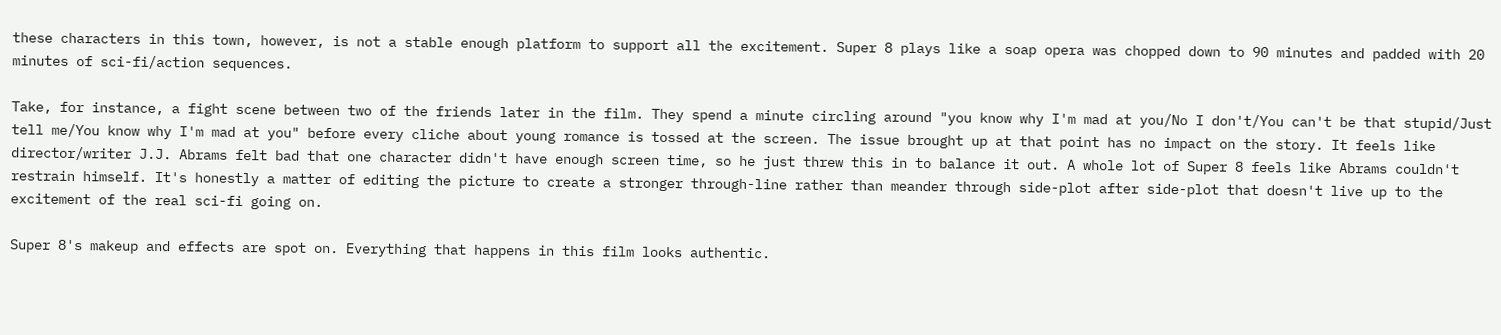these characters in this town, however, is not a stable enough platform to support all the excitement. Super 8 plays like a soap opera was chopped down to 90 minutes and padded with 20 minutes of sci-fi/action sequences.

Take, for instance, a fight scene between two of the friends later in the film. They spend a minute circling around "you know why I'm mad at you/No I don't/You can't be that stupid/Just tell me/You know why I'm mad at you" before every cliche about young romance is tossed at the screen. The issue brought up at that point has no impact on the story. It feels like director/writer J.J. Abrams felt bad that one character didn't have enough screen time, so he just threw this in to balance it out. A whole lot of Super 8 feels like Abrams couldn't restrain himself. It's honestly a matter of editing the picture to create a stronger through-line rather than meander through side-plot after side-plot that doesn't live up to the excitement of the real sci-fi going on.

Super 8's makeup and effects are spot on. Everything that happens in this film looks authentic.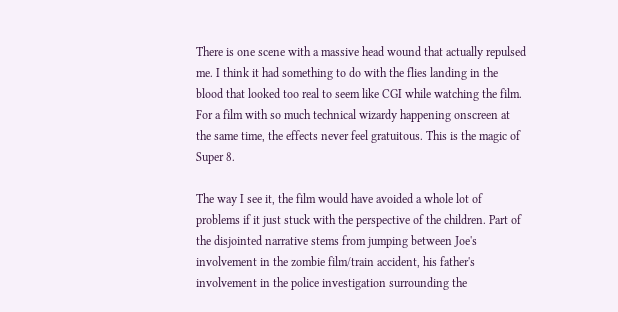There is one scene with a massive head wound that actually repulsed me. I think it had something to do with the flies landing in the blood that looked too real to seem like CGI while watching the film. For a film with so much technical wizardy happening onscreen at the same time, the effects never feel gratuitous. This is the magic of Super 8.

The way I see it, the film would have avoided a whole lot of problems if it just stuck with the perspective of the children. Part of the disjointed narrative stems from jumping between Joe's involvement in the zombie film/train accident, his father's involvement in the police investigation surrounding the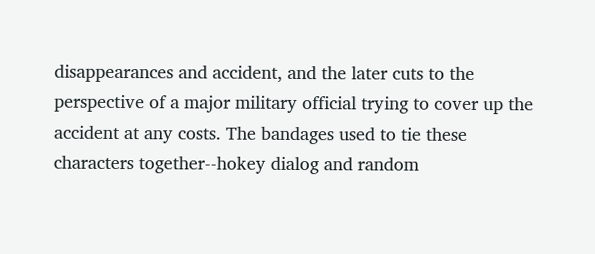disappearances and accident, and the later cuts to the perspective of a major military official trying to cover up the accident at any costs. The bandages used to tie these characters together--hokey dialog and random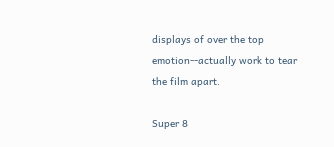displays of over the top emotion--actually work to tear the film apart.

Super 8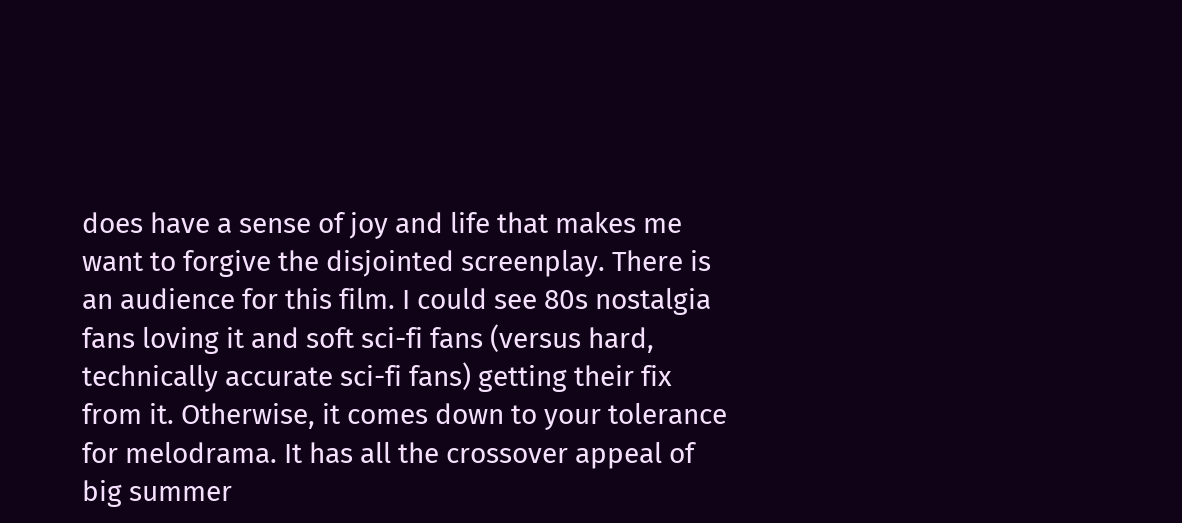does have a sense of joy and life that makes me want to forgive the disjointed screenplay. There is an audience for this film. I could see 80s nostalgia fans loving it and soft sci-fi fans (versus hard, technically accurate sci-fi fans) getting their fix from it. Otherwise, it comes down to your tolerance for melodrama. It has all the crossover appeal of big summer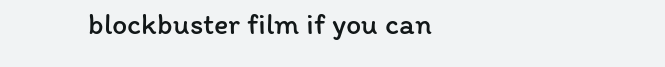blockbuster film if you can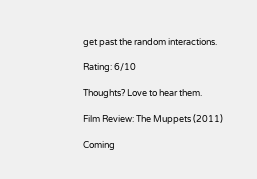get past the random interactions.

Rating: 6/10

Thoughts? Love to hear them.

Film Review: The Muppets (2011)

Coming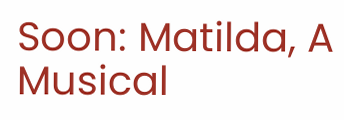Soon: Matilda, A Musical